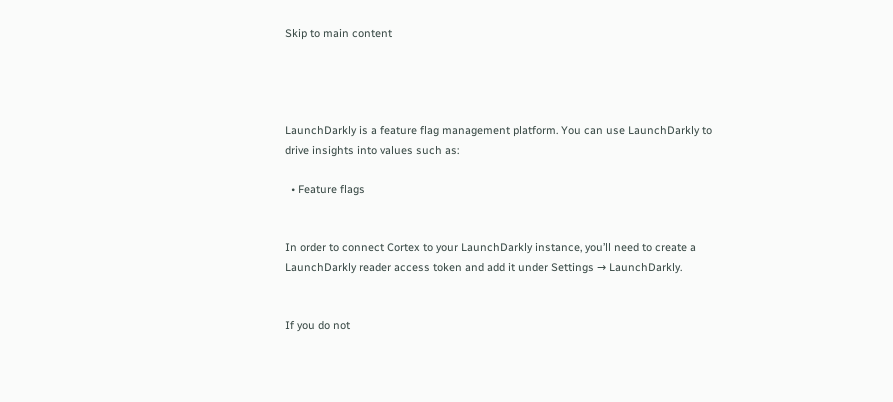Skip to main content




LaunchDarkly is a feature flag management platform. You can use LaunchDarkly to drive insights into values such as:

  • Feature flags


In order to connect Cortex to your LaunchDarkly instance, you’ll need to create a LaunchDarkly reader access token and add it under Settings → LaunchDarkly.


If you do not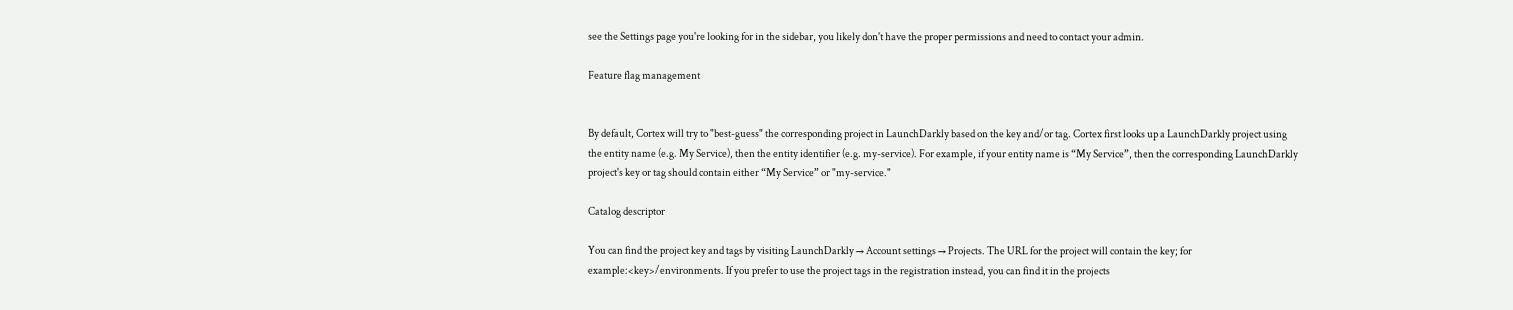see the Settings page you're looking for in the sidebar, you likely don't have the proper permissions and need to contact your admin.

Feature flag management


By default, Cortex will try to "best-guess" the corresponding project in LaunchDarkly based on the key and/or tag. Cortex first looks up a LaunchDarkly project using the entity name (e.g. My Service), then the entity identifier (e.g. my-service). For example, if your entity name is “My Service”, then the corresponding LaunchDarkly project's key or tag should contain either “My Service” or "my-service."

Catalog descriptor

You can find the project key and tags by visiting LaunchDarkly → Account settings → Projects. The URL for the project will contain the key; for example:<key>/environments. If you prefer to use the project tags in the registration instead, you can find it in the projects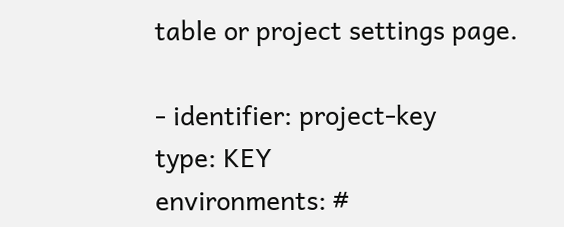table or project settings page.

- identifier: project-key
type: KEY
environments: #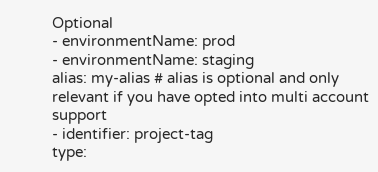Optional
- environmentName: prod
- environmentName: staging
alias: my-alias # alias is optional and only relevant if you have opted into multi account support
- identifier: project-tag
type: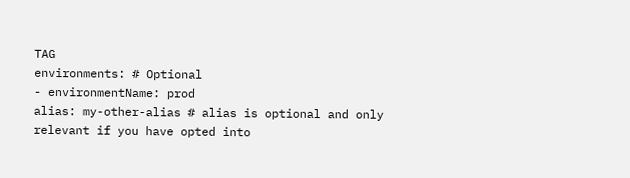TAG
environments: # Optional
- environmentName: prod
alias: my-other-alias # alias is optional and only relevant if you have opted into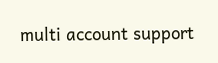multi account support